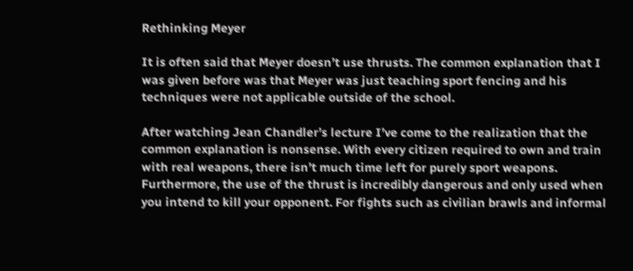Rethinking Meyer

It is often said that Meyer doesn’t use thrusts. The common explanation that I was given before was that Meyer was just teaching sport fencing and his techniques were not applicable outside of the school.

After watching Jean Chandler’s lecture I’ve come to the realization that the common explanation is nonsense. With every citizen required to own and train with real weapons, there isn’t much time left for purely sport weapons. Furthermore, the use of the thrust is incredibly dangerous and only used when you intend to kill your opponent. For fights such as civilian brawls and informal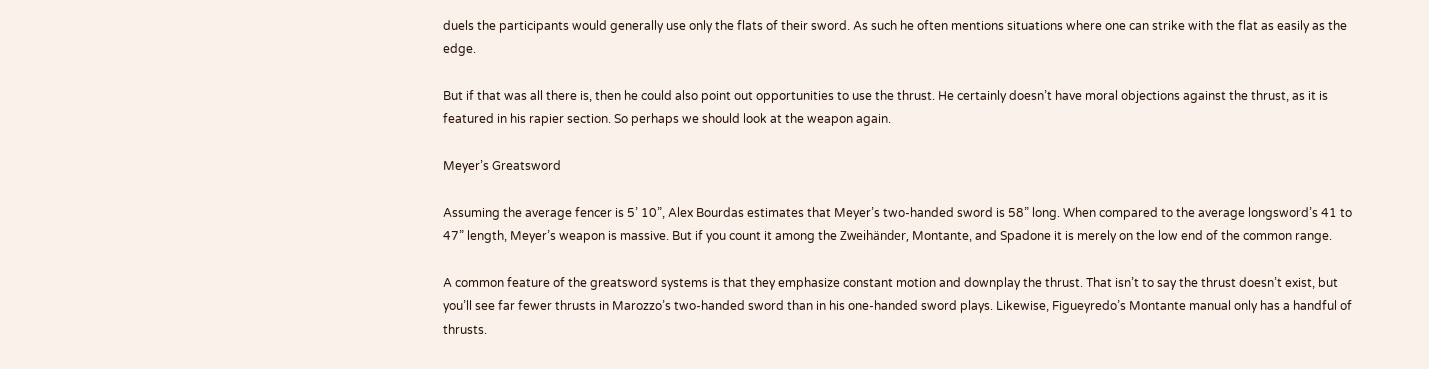duels the participants would generally use only the flats of their sword. As such he often mentions situations where one can strike with the flat as easily as the edge.

But if that was all there is, then he could also point out opportunities to use the thrust. He certainly doesn’t have moral objections against the thrust, as it is featured in his rapier section. So perhaps we should look at the weapon again.

Meyer’s Greatsword

Assuming the average fencer is 5’ 10”, Alex Bourdas estimates that Meyer’s two-handed sword is 58” long. When compared to the average longsword’s 41 to 47” length, Meyer’s weapon is massive. But if you count it among the Zweihänder, Montante, and Spadone it is merely on the low end of the common range.

A common feature of the greatsword systems is that they emphasize constant motion and downplay the thrust. That isn’t to say the thrust doesn’t exist, but you’ll see far fewer thrusts in Marozzo’s two-handed sword than in his one-handed sword plays. Likewise, Figueyredo’s Montante manual only has a handful of thrusts.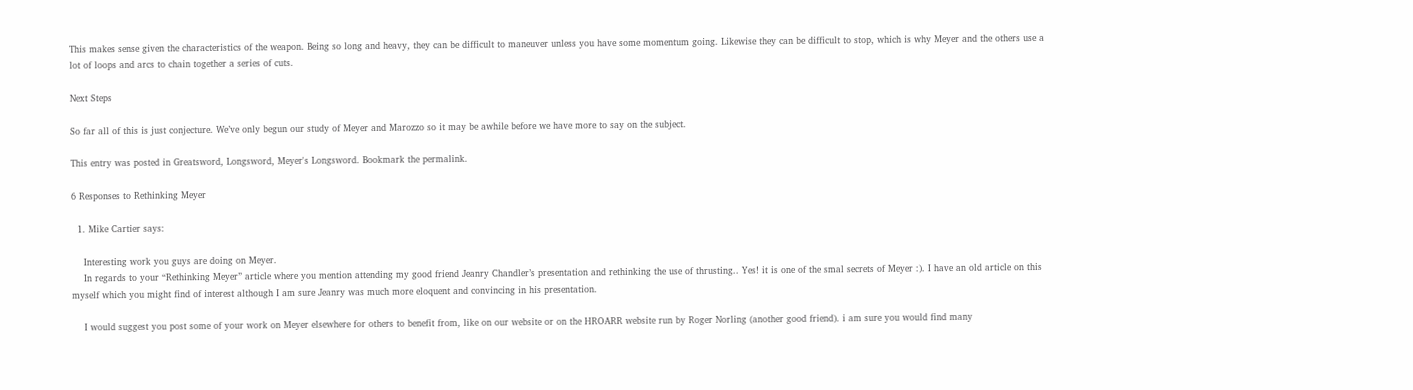This makes sense given the characteristics of the weapon. Being so long and heavy, they can be difficult to maneuver unless you have some momentum going. Likewise they can be difficult to stop, which is why Meyer and the others use a lot of loops and arcs to chain together a series of cuts.

Next Steps

So far all of this is just conjecture. We’ve only begun our study of Meyer and Marozzo so it may be awhile before we have more to say on the subject.

This entry was posted in Greatsword, Longsword, Meyer's Longsword. Bookmark the permalink.

6 Responses to Rethinking Meyer

  1. Mike Cartier says:

    Interesting work you guys are doing on Meyer.
    In regards to your “Rethinking Meyer” article where you mention attending my good friend Jeanry Chandler’s presentation and rethinking the use of thrusting.. Yes! it is one of the smal secrets of Meyer :). I have an old article on this myself which you might find of interest although I am sure Jeanry was much more eloquent and convincing in his presentation.

    I would suggest you post some of your work on Meyer elsewhere for others to benefit from, like on our website or on the HROARR website run by Roger Norling (another good friend). i am sure you would find many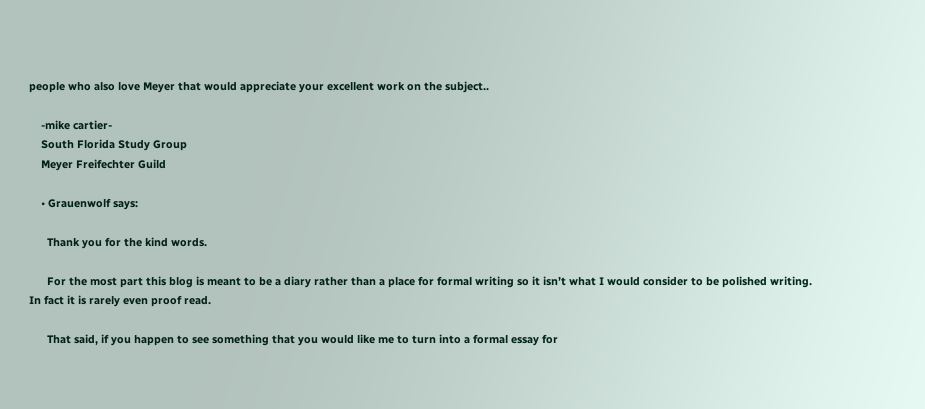people who also love Meyer that would appreciate your excellent work on the subject..

    -mike cartier-
    South Florida Study Group
    Meyer Freifechter Guild

    • Grauenwolf says:

      Thank you for the kind words.

      For the most part this blog is meant to be a diary rather than a place for formal writing so it isn’t what I would consider to be polished writing. In fact it is rarely even proof read.

      That said, if you happen to see something that you would like me to turn into a formal essay for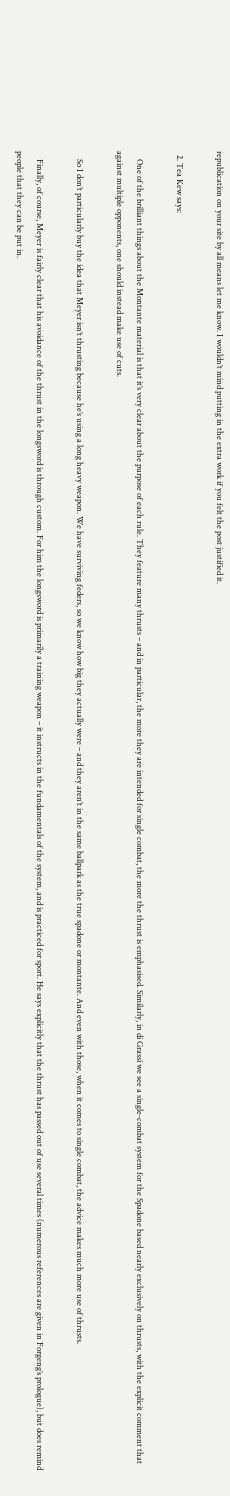republication on your site by all means let me know. I wouldn’t mind putting in the extra work if you felt the post justified it.

  2. Tea Kew says:

    One of the brilliant things about the Montante material is that it’s very clear about the purpose of each rule. They feature many thrusts – and in particular, the more they are intended for single combat, the more the thrust is emphasised. Similarly, in di Grassi we see a single-combat system for the Spadone based nearly exclusively on thrusts, with the explicit comment that against multiple opponents, one should instead make use of cuts.

    So I don’t particularly buy the idea that Meyer isn’t thrusting because he’s using a long heavy weapon. We have surviving feders, so we know how big they actually were – and they aren’t in the same ballpark as the true spadone or montante. And even with those, when it comes to single combat, the advice makes much more use of thrusts.

    Finally, of course, Meyer is fairly clear that his avoidance of the thrust in the longsword is through custom. For him the longsword is primarily a training weapon – it instructs in the fundamentals of the system, and is practiced for sport. He says explicitly that the thrust has passed out of use several times (numerous references are given in Forgeng’s prologue), but does remind people that they can be put in.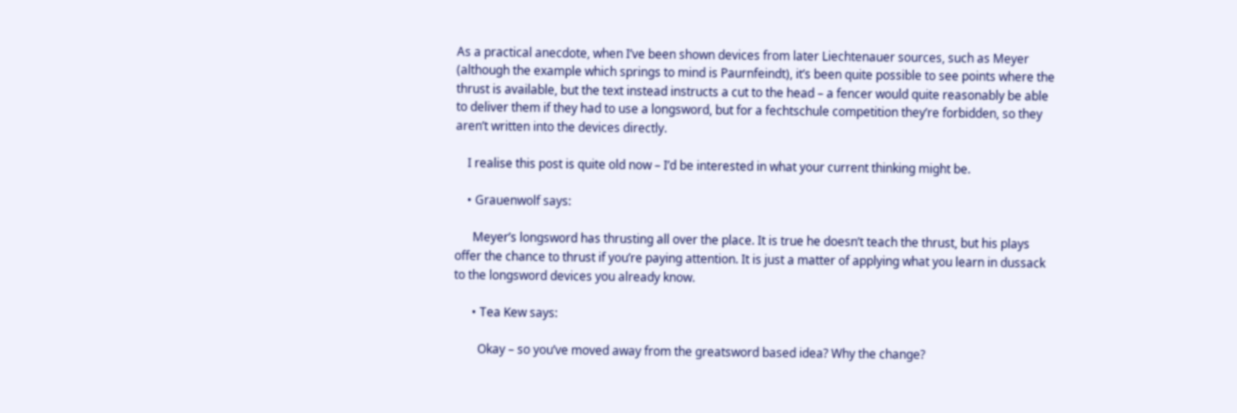As a practical anecdote, when I’ve been shown devices from later Liechtenauer sources, such as Meyer (although the example which springs to mind is Paurnfeindt), it’s been quite possible to see points where the thrust is available, but the text instead instructs a cut to the head – a fencer would quite reasonably be able to deliver them if they had to use a longsword, but for a fechtschule competition they’re forbidden, so they aren’t written into the devices directly.

    I realise this post is quite old now – I’d be interested in what your current thinking might be.

    • Grauenwolf says:

      Meyer’s longsword has thrusting all over the place. It is true he doesn’t teach the thrust, but his plays offer the chance to thrust if you’re paying attention. It is just a matter of applying what you learn in dussack to the longsword devices you already know.

      • Tea Kew says:

        Okay – so you’ve moved away from the greatsword based idea? Why the change?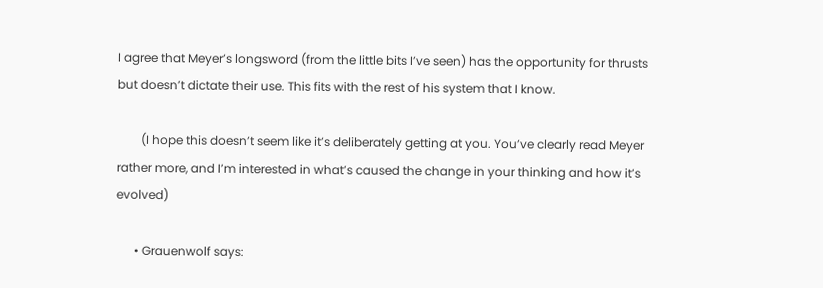I agree that Meyer’s longsword (from the little bits I’ve seen) has the opportunity for thrusts but doesn’t dictate their use. This fits with the rest of his system that I know.

        (I hope this doesn’t seem like it’s deliberately getting at you. You’ve clearly read Meyer rather more, and I’m interested in what’s caused the change in your thinking and how it’s evolved)

      • Grauenwolf says: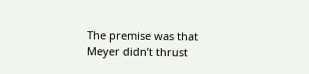The premise was that Meyer didn’t thrust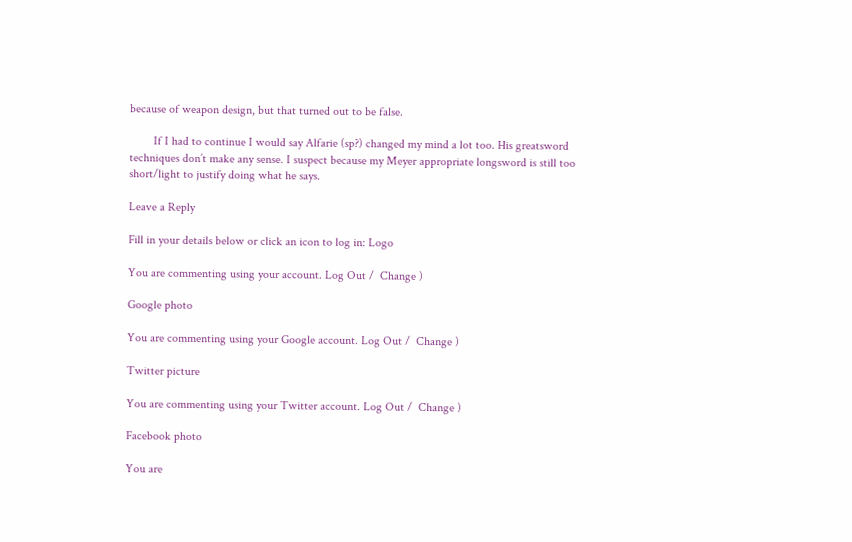because of weapon design, but that turned out to be false.

        If I had to continue I would say Alfarie (sp?) changed my mind a lot too. His greatsword techniques don’t make any sense. I suspect because my Meyer appropriate longsword is still too short/light to justify doing what he says.

Leave a Reply

Fill in your details below or click an icon to log in: Logo

You are commenting using your account. Log Out /  Change )

Google photo

You are commenting using your Google account. Log Out /  Change )

Twitter picture

You are commenting using your Twitter account. Log Out /  Change )

Facebook photo

You are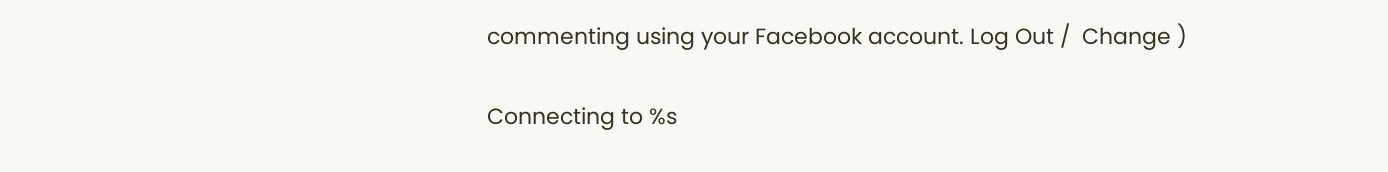commenting using your Facebook account. Log Out /  Change )

Connecting to %s